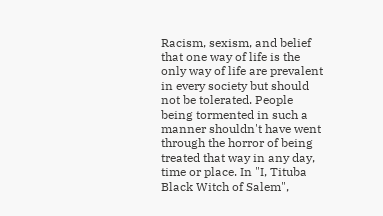Racism, sexism, and belief that one way of life is the only way of life are prevalent in every society but should not be tolerated. People being tormented in such a manner shouldn't have went through the horror of being treated that way in any day, time or place. In "I, Tituba Black Witch of Salem",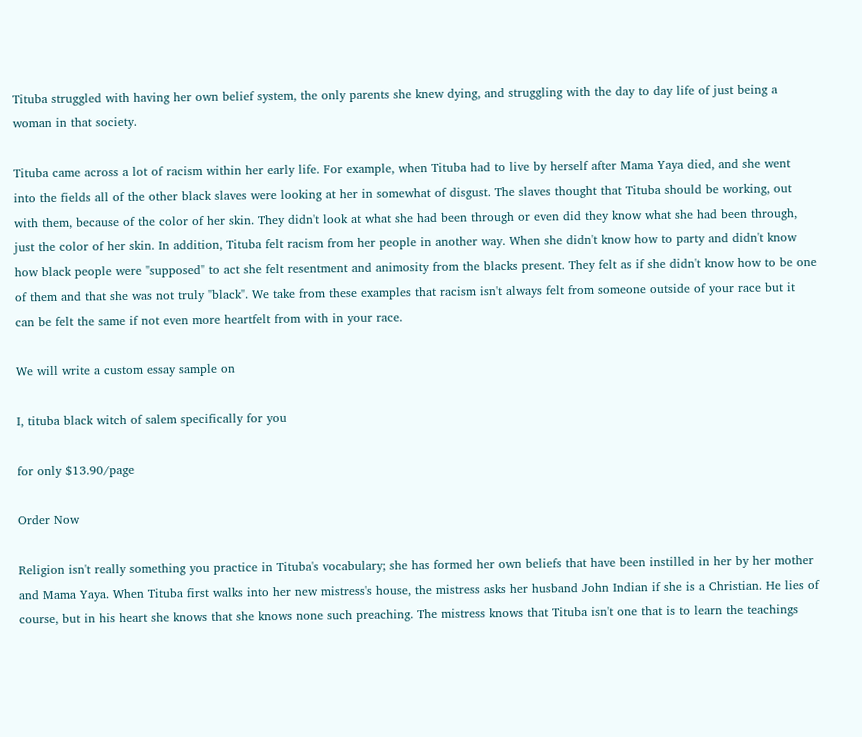Tituba struggled with having her own belief system, the only parents she knew dying, and struggling with the day to day life of just being a woman in that society.

Tituba came across a lot of racism within her early life. For example, when Tituba had to live by herself after Mama Yaya died, and she went into the fields all of the other black slaves were looking at her in somewhat of disgust. The slaves thought that Tituba should be working, out with them, because of the color of her skin. They didn't look at what she had been through or even did they know what she had been through, just the color of her skin. In addition, Tituba felt racism from her people in another way. When she didn't know how to party and didn't know how black people were "supposed" to act she felt resentment and animosity from the blacks present. They felt as if she didn't know how to be one of them and that she was not truly "black". We take from these examples that racism isn't always felt from someone outside of your race but it can be felt the same if not even more heartfelt from with in your race.

We will write a custom essay sample on

I, tituba black witch of salem specifically for you

for only $13.90/page

Order Now

Religion isn't really something you practice in Tituba's vocabulary; she has formed her own beliefs that have been instilled in her by her mother and Mama Yaya. When Tituba first walks into her new mistress's house, the mistress asks her husband John Indian if she is a Christian. He lies of course, but in his heart she knows that she knows none such preaching. The mistress knows that Tituba isn't one that is to learn the teachings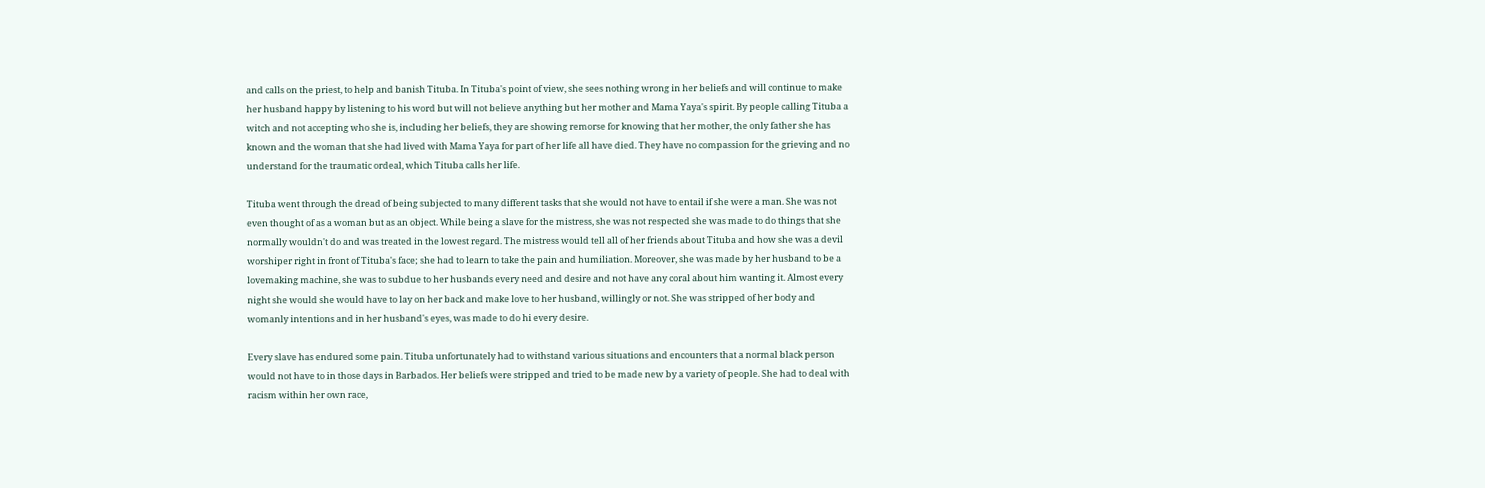and calls on the priest, to help and banish Tituba. In Tituba's point of view, she sees nothing wrong in her beliefs and will continue to make her husband happy by listening to his word but will not believe anything but her mother and Mama Yaya's spirit. By people calling Tituba a witch and not accepting who she is, including her beliefs, they are showing remorse for knowing that her mother, the only father she has known and the woman that she had lived with Mama Yaya for part of her life all have died. They have no compassion for the grieving and no understand for the traumatic ordeal, which Tituba calls her life.

Tituba went through the dread of being subjected to many different tasks that she would not have to entail if she were a man. She was not even thought of as a woman but as an object. While being a slave for the mistress, she was not respected she was made to do things that she normally wouldn't do and was treated in the lowest regard. The mistress would tell all of her friends about Tituba and how she was a devil worshiper right in front of Tituba's face; she had to learn to take the pain and humiliation. Moreover, she was made by her husband to be a lovemaking machine, she was to subdue to her husbands every need and desire and not have any coral about him wanting it. Almost every night she would she would have to lay on her back and make love to her husband, willingly or not. She was stripped of her body and womanly intentions and in her husband's eyes, was made to do hi every desire.

Every slave has endured some pain. Tituba unfortunately had to withstand various situations and encounters that a normal black person would not have to in those days in Barbados. Her beliefs were stripped and tried to be made new by a variety of people. She had to deal with racism within her own race,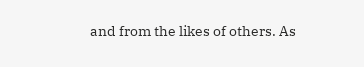and from the likes of others. As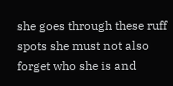she goes through these ruff spots she must not also forget who she is and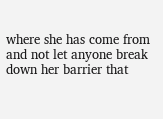where she has come from and not let anyone break down her barrier that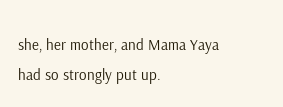she, her mother, and Mama Yaya had so strongly put up.